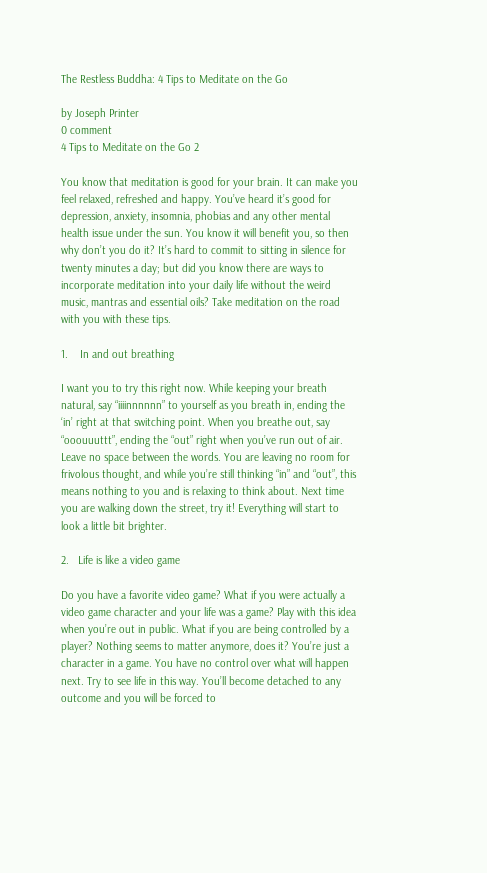The Restless Buddha: 4 Tips to Meditate on the Go

by Joseph Printer
0 comment
4 Tips to Meditate on the Go 2

You know that meditation is good for your brain. It can make you feel relaxed, refreshed and happy. You’ve heard it’s good for depression, anxiety, insomnia, phobias and any other mental health issue under the sun. You know it will benefit you, so then why don’t you do it? It’s hard to commit to sitting in silence for twenty minutes a day; but did you know there are ways to incorporate meditation into your daily life without the weird music, mantras and essential oils? Take meditation on the road with you with these tips.

1.    In and out breathing

I want you to try this right now. While keeping your breath natural, say “iiiinnnnnn” to yourself as you breath in, ending the ‘in’ right at that switching point. When you breathe out, say “ooouuuttt”, ending the “out” right when you’ve run out of air. Leave no space between the words. You are leaving no room for frivolous thought, and while you’re still thinking “in” and “out”, this means nothing to you and is relaxing to think about. Next time you are walking down the street, try it! Everything will start to look a little bit brighter.

2.   Life is like a video game

Do you have a favorite video game? What if you were actually a video game character and your life was a game? Play with this idea when you’re out in public. What if you are being controlled by a player? Nothing seems to matter anymore, does it? You’re just a character in a game. You have no control over what will happen next. Try to see life in this way. You’ll become detached to any outcome and you will be forced to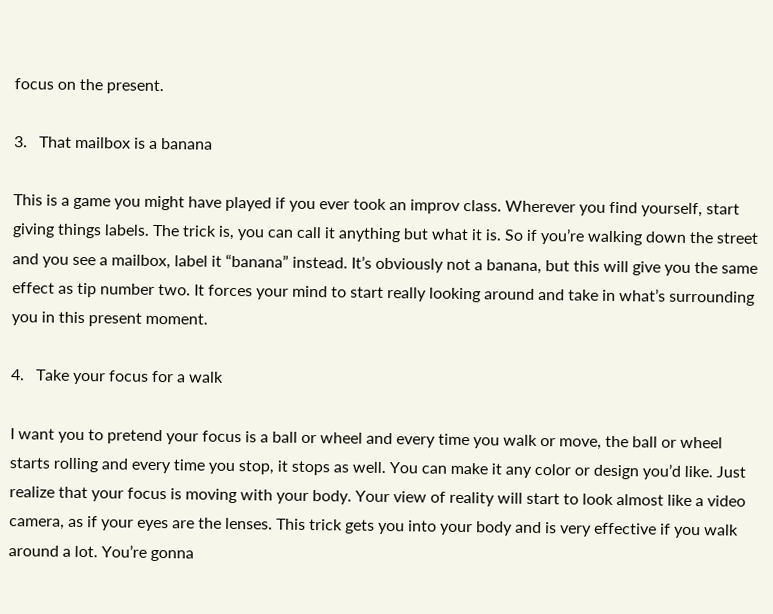focus on the present.

3.   That mailbox is a banana

This is a game you might have played if you ever took an improv class. Wherever you find yourself, start giving things labels. The trick is, you can call it anything but what it is. So if you’re walking down the street and you see a mailbox, label it “banana” instead. It’s obviously not a banana, but this will give you the same effect as tip number two. It forces your mind to start really looking around and take in what’s surrounding you in this present moment.

4.   Take your focus for a walk

I want you to pretend your focus is a ball or wheel and every time you walk or move, the ball or wheel starts rolling and every time you stop, it stops as well. You can make it any color or design you’d like. Just realize that your focus is moving with your body. Your view of reality will start to look almost like a video camera, as if your eyes are the lenses. This trick gets you into your body and is very effective if you walk around a lot. You’re gonna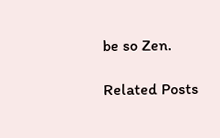be so Zen.

Related Posts